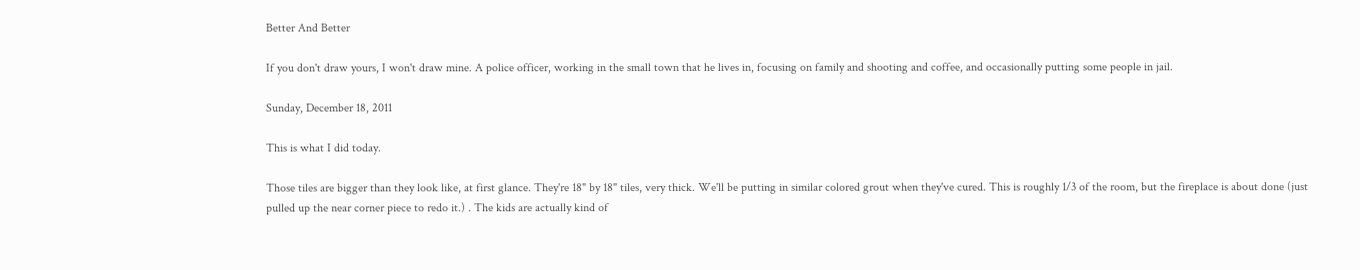Better And Better

If you don't draw yours, I won't draw mine. A police officer, working in the small town that he lives in, focusing on family and shooting and coffee, and occasionally putting some people in jail.

Sunday, December 18, 2011

This is what I did today.

Those tiles are bigger than they look like, at first glance. They're 18" by 18" tiles, very thick. We'll be putting in similar colored grout when they've cured. This is roughly 1/3 of the room, but the fireplace is about done (just pulled up the near corner piece to redo it.) . The kids are actually kind of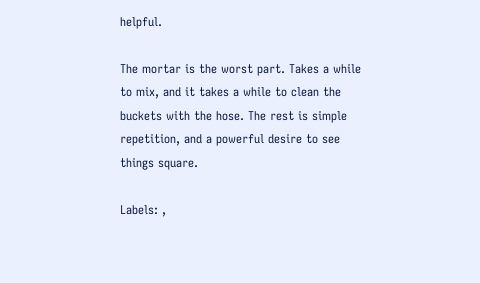helpful.

The mortar is the worst part. Takes a while to mix, and it takes a while to clean the buckets with the hose. The rest is simple repetition, and a powerful desire to see things square.

Labels: ,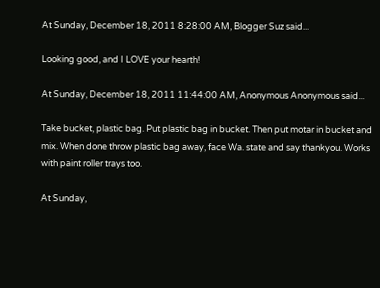At Sunday, December 18, 2011 8:28:00 AM, Blogger Suz said...

Looking good, and I LOVE your hearth!

At Sunday, December 18, 2011 11:44:00 AM, Anonymous Anonymous said...

Take bucket, plastic bag. Put plastic bag in bucket. Then put motar in bucket and mix. When done throw plastic bag away, face Wa. state and say thankyou. Works with paint roller trays too.

At Sunday,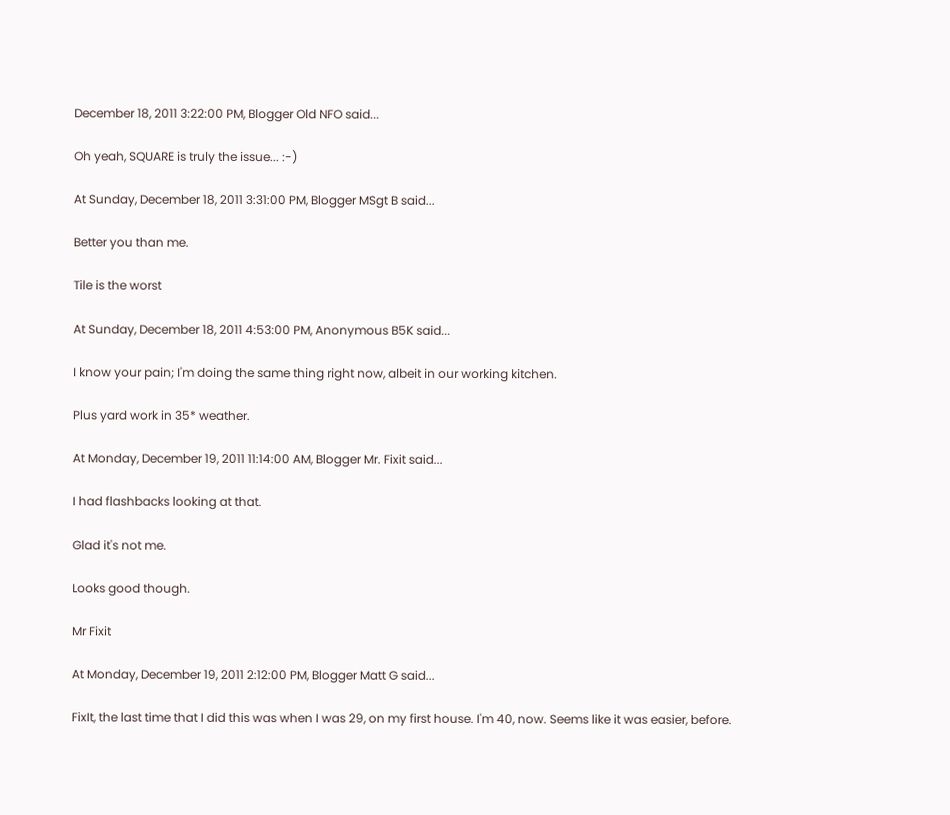December 18, 2011 3:22:00 PM, Blogger Old NFO said...

Oh yeah, SQUARE is truly the issue... :-)

At Sunday, December 18, 2011 3:31:00 PM, Blogger MSgt B said...

Better you than me.

Tile is the worst

At Sunday, December 18, 2011 4:53:00 PM, Anonymous B5K said...

I know your pain; I'm doing the same thing right now, albeit in our working kitchen.

Plus yard work in 35* weather.

At Monday, December 19, 2011 11:14:00 AM, Blogger Mr. Fixit said...

I had flashbacks looking at that.

Glad it's not me.

Looks good though.

Mr Fixit

At Monday, December 19, 2011 2:12:00 PM, Blogger Matt G said...

FixIt, the last time that I did this was when I was 29, on my first house. I'm 40, now. Seems like it was easier, before.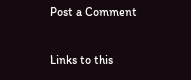Post a Comment

Links to this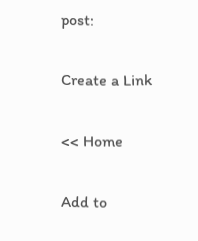post:

Create a Link

<< Home

Add to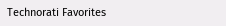Technorati Favorites